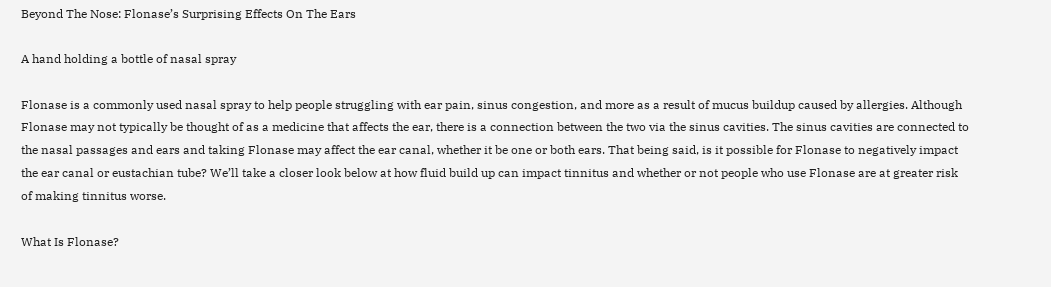Beyond The Nose: Flonase’s Surprising Effects On The Ears

A hand holding a bottle of nasal spray

Flonase is a commonly used nasal spray to help people struggling with ear pain, sinus congestion, and more as a result of mucus buildup caused by allergies. Although Flonase may not typically be thought of as a medicine that affects the ear, there is a connection between the two via the sinus cavities. The sinus cavities are connected to the nasal passages and ears and taking Flonase may affect the ear canal, whether it be one or both ears. That being said, is it possible for Flonase to negatively impact the ear canal or eustachian tube? We’ll take a closer look below at how fluid build up can impact tinnitus and whether or not people who use Flonase are at greater risk of making tinnitus worse.

What Is Flonase?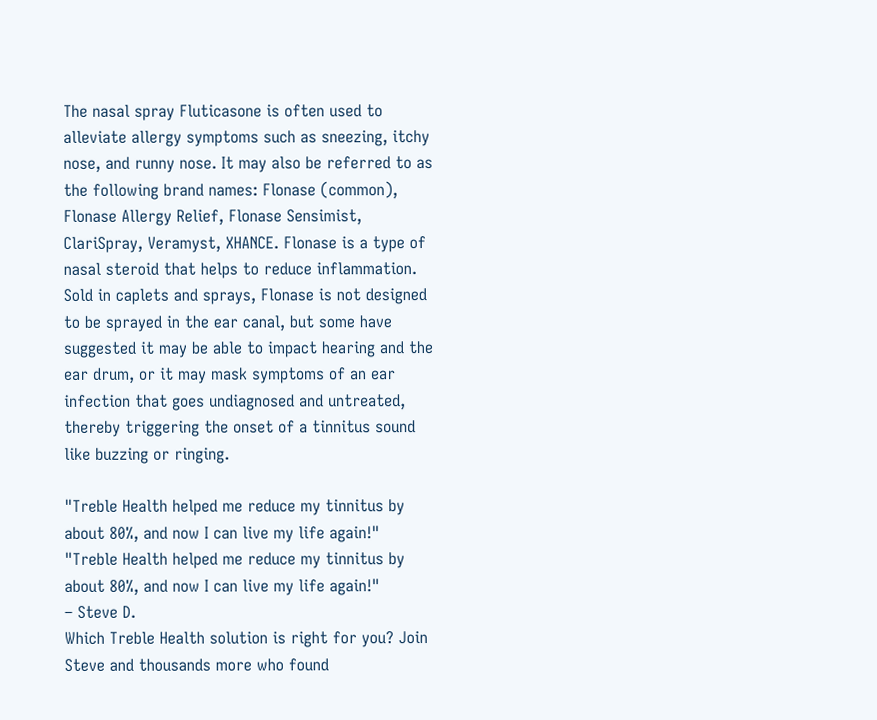The nasal spray Fluticasone is often used to alleviate allergy symptoms such as sneezing, itchy nose, and runny nose. It may also be referred to as the following brand names: Flonase (common), Flonase Allergy Relief, Flonase Sensimist, ClariSpray, Veramyst, XHANCE. Flonase is a type of nasal steroid that helps to reduce inflammation. Sold in caplets and sprays, Flonase is not designed to be sprayed in the ear canal, but some have suggested it may be able to impact hearing and the ear drum, or it may mask symptoms of an ear infection that goes undiagnosed and untreated, thereby triggering the onset of a tinnitus sound like buzzing or ringing.

"Treble Health helped me reduce my tinnitus by about 80%, and now I can live my life again!"
"Treble Health helped me reduce my tinnitus by about 80%, and now I can live my life again!"
– Steve D.
Which Treble Health solution is right for you? Join Steve and thousands more who found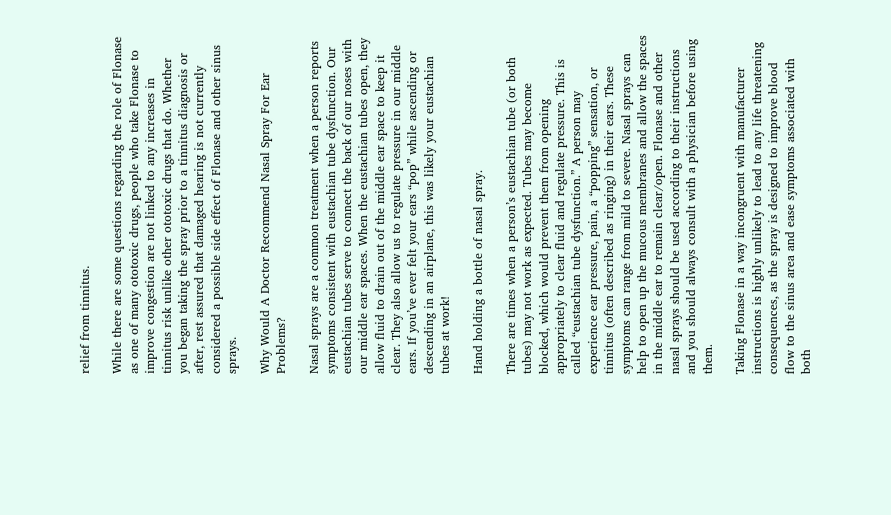relief from tinnitus.

While there are some questions regarding the role of Flonase as one of many ototoxic drugs, people who take Flonase to improve congestion are not linked to any increases in tinnitus risk unlike other ototoxic drugs that do. Whether you began taking the spray prior to a tinnitus diagnosis or after, rest assured that damaged hearing is not currently considered a possible side effect of Flonase and other sinus sprays.

Why Would A Doctor Recommend Nasal Spray For Ear Problems?

Nasal sprays are a common treatment when a person reports symptoms consistent with eustachian tube dysfunction. Our eustachian tubes serve to connect the back of our noses with our middle ear spaces. When the eustachian tubes open, they allow fluid to drain out of the middle ear space to keep it clear. They also allow us to regulate pressure in our middle ears. If you’ve ever felt your ears “pop” while ascending or descending in an airplane, this was likely your eustachian tubes at work!

Hand holding a bottle of nasal spray.

There are times when a person’s eustachian tube (or both tubes) may not work as expected. Tubes may become blocked, which would prevent them from opening appropriately to clear fluid and regulate pressure. This is called “eustachian tube dysfunction.” A person may experience ear pressure, pain, a “popping” sensation, or tinnitus (often described as ringing) in their ears. These symptoms can range from mild to severe. Nasal sprays can help to open up the mucous membranes and allow the spaces in the middle ear to remain clear/open. Flonase and other nasal sprays should be used according to their instructions and you should always consult with a physician before using them.

Taking Flonase in a way incongruent with manufacturer instructions is highly unlikely to lead to any life threatening consequences, as the spray is designed to improve blood flow to the sinus area and ease symptoms associated with both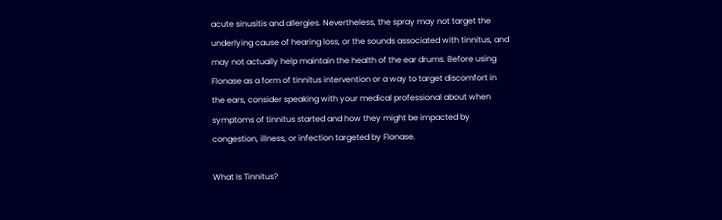acute sinusitis and allergies. Nevertheless, the spray may not target the underlying cause of hearing loss, or the sounds associated with tinnitus, and may not actually help maintain the health of the ear drums. Before using Flonase as a form of tinnitus intervention or a way to target discomfort in the ears, consider speaking with your medical professional about when symptoms of tinnitus started and how they might be impacted by congestion, illness, or infection targeted by Flonase.

What Is Tinnitus?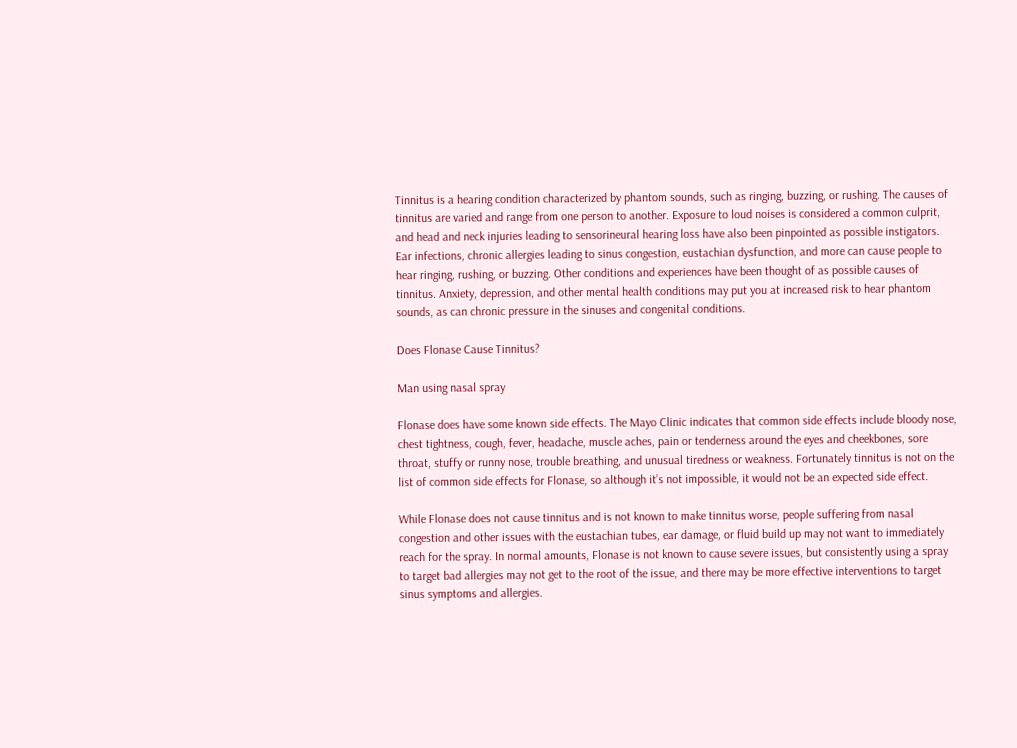Tinnitus is a hearing condition characterized by phantom sounds, such as ringing, buzzing, or rushing. The causes of tinnitus are varied and range from one person to another. Exposure to loud noises is considered a common culprit, and head and neck injuries leading to sensorineural hearing loss have also been pinpointed as possible instigators. Ear infections, chronic allergies leading to sinus congestion, eustachian dysfunction, and more can cause people to hear ringing, rushing, or buzzing. Other conditions and experiences have been thought of as possible causes of tinnitus. Anxiety, depression, and other mental health conditions may put you at increased risk to hear phantom sounds, as can chronic pressure in the sinuses and congenital conditions.

Does Flonase Cause Tinnitus?

Man using nasal spray

Flonase does have some known side effects. The Mayo Clinic indicates that common side effects include bloody nose, chest tightness, cough, fever, headache, muscle aches, pain or tenderness around the eyes and cheekbones, sore throat, stuffy or runny nose, trouble breathing, and unusual tiredness or weakness. Fortunately tinnitus is not on the list of common side effects for Flonase, so although it’s not impossible, it would not be an expected side effect.

While Flonase does not cause tinnitus and is not known to make tinnitus worse, people suffering from nasal congestion and other issues with the eustachian tubes, ear damage, or fluid build up may not want to immediately reach for the spray. In normal amounts, Flonase is not known to cause severe issues, but consistently using a spray to target bad allergies may not get to the root of the issue, and there may be more effective interventions to target sinus symptoms and allergies.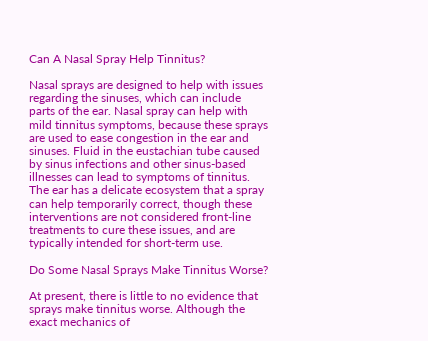Can A Nasal Spray Help Tinnitus?

Nasal sprays are designed to help with issues regarding the sinuses, which can include parts of the ear. Nasal spray can help with mild tinnitus symptoms, because these sprays are used to ease congestion in the ear and sinuses. Fluid in the eustachian tube caused by sinus infections and other sinus-based illnesses can lead to symptoms of tinnitus. The ear has a delicate ecosystem that a spray can help temporarily correct, though these interventions are not considered front-line treatments to cure these issues, and are typically intended for short-term use.

Do Some Nasal Sprays Make Tinnitus Worse?

At present, there is little to no evidence that sprays make tinnitus worse. Although the exact mechanics of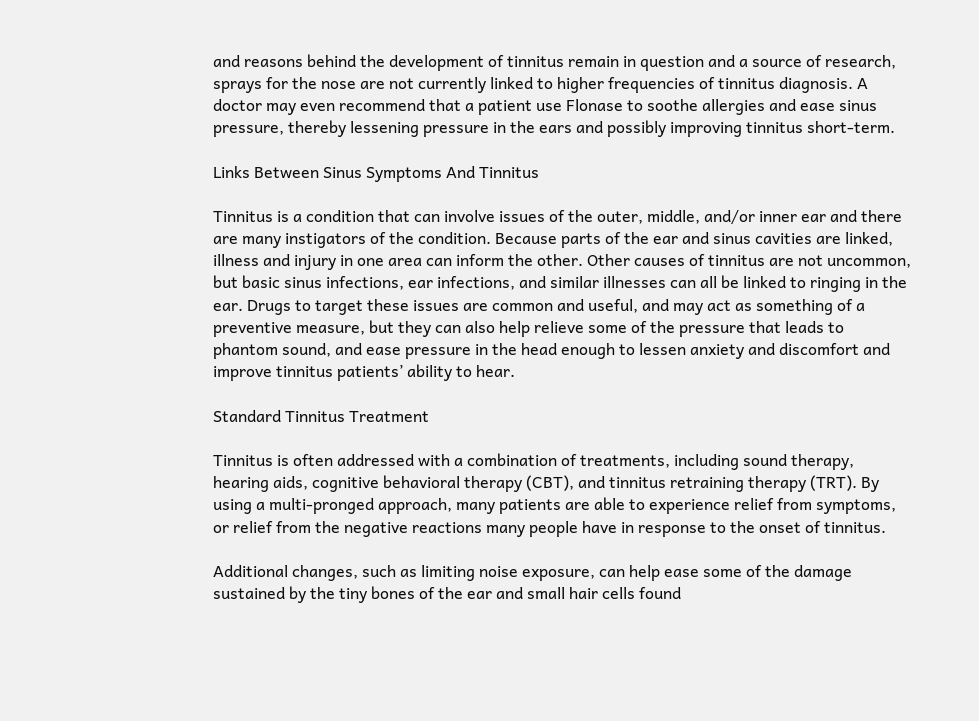and reasons behind the development of tinnitus remain in question and a source of research, sprays for the nose are not currently linked to higher frequencies of tinnitus diagnosis. A doctor may even recommend that a patient use Flonase to soothe allergies and ease sinus pressure, thereby lessening pressure in the ears and possibly improving tinnitus short-term.

Links Between Sinus Symptoms And Tinnitus

Tinnitus is a condition that can involve issues of the outer, middle, and/or inner ear and there are many instigators of the condition. Because parts of the ear and sinus cavities are linked, illness and injury in one area can inform the other. Other causes of tinnitus are not uncommon, but basic sinus infections, ear infections, and similar illnesses can all be linked to ringing in the ear. Drugs to target these issues are common and useful, and may act as something of a preventive measure, but they can also help relieve some of the pressure that leads to phantom sound, and ease pressure in the head enough to lessen anxiety and discomfort and improve tinnitus patients’ ability to hear.

Standard Tinnitus Treatment

Tinnitus is often addressed with a combination of treatments, including sound therapy, hearing aids, cognitive behavioral therapy (CBT), and tinnitus retraining therapy (TRT). By using a multi-pronged approach, many patients are able to experience relief from symptoms, or relief from the negative reactions many people have in response to the onset of tinnitus.

Additional changes, such as limiting noise exposure, can help ease some of the damage sustained by the tiny bones of the ear and small hair cells found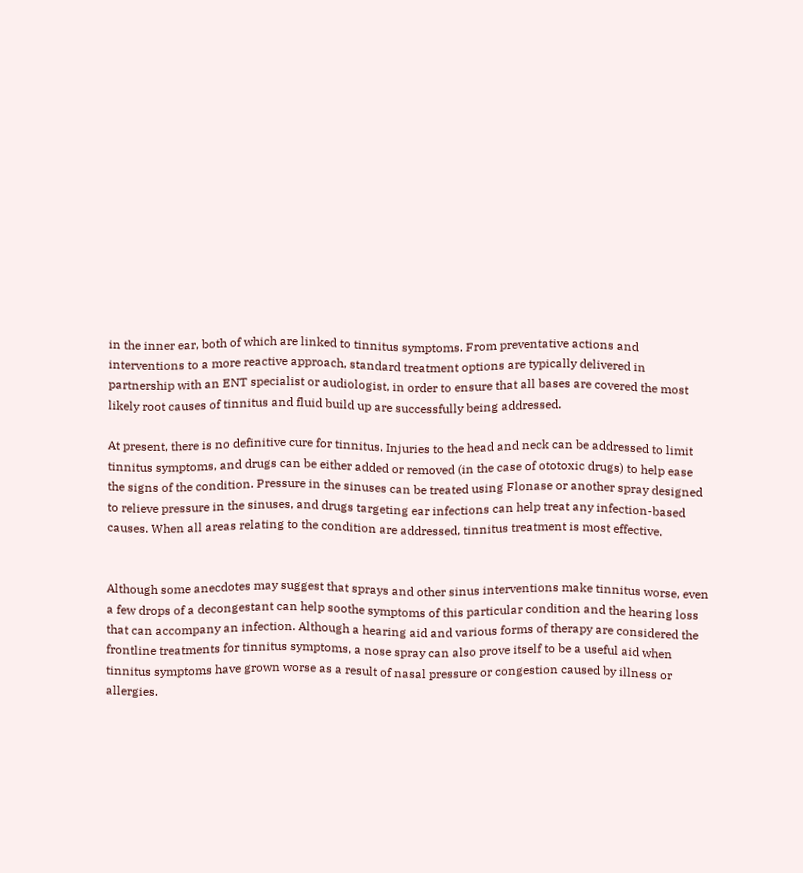in the inner ear, both of which are linked to tinnitus symptoms. From preventative actions and interventions to a more reactive approach, standard treatment options are typically delivered in partnership with an ENT specialist or audiologist, in order to ensure that all bases are covered the most likely root causes of tinnitus and fluid build up are successfully being addressed.

At present, there is no definitive cure for tinnitus. Injuries to the head and neck can be addressed to limit tinnitus symptoms, and drugs can be either added or removed (in the case of ototoxic drugs) to help ease the signs of the condition. Pressure in the sinuses can be treated using Flonase or another spray designed to relieve pressure in the sinuses, and drugs targeting ear infections can help treat any infection-based causes. When all areas relating to the condition are addressed, tinnitus treatment is most effective.


Although some anecdotes may suggest that sprays and other sinus interventions make tinnitus worse, even a few drops of a decongestant can help soothe symptoms of this particular condition and the hearing loss that can accompany an infection. Although a hearing aid and various forms of therapy are considered the frontline treatments for tinnitus symptoms, a nose spray can also prove itself to be a useful aid when tinnitus symptoms have grown worse as a result of nasal pressure or congestion caused by illness or allergies.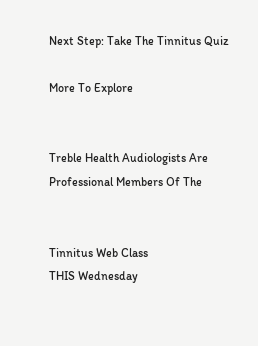Next Step: Take The Tinnitus Quiz

More To Explore


Treble Health Audiologists Are
Professional Members Of The


Tinnitus Web Class
THIS Wednesday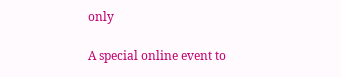only

A special online event to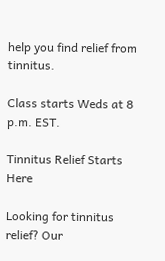help you find relief from tinnitus.

Class starts Weds at 8 p.m. EST.

Tinnitus Relief Starts Here

Looking for tinnitus relief? Our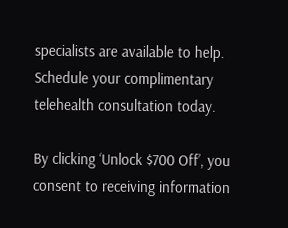specialists are available to help. Schedule your complimentary telehealth consultation today.

By clicking ‘Unlock $700 Off’, you consent to receiving information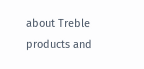about Treble products and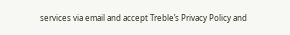services via email and accept Treble’s Privacy Policy and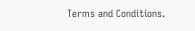Terms and Conditions.